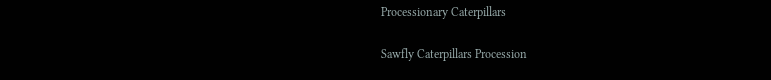Processionary Caterpillars

Sawfly Caterpillars Procession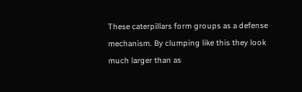These caterpillars form groups as a defense mechanism. By clumping like this they look much larger than as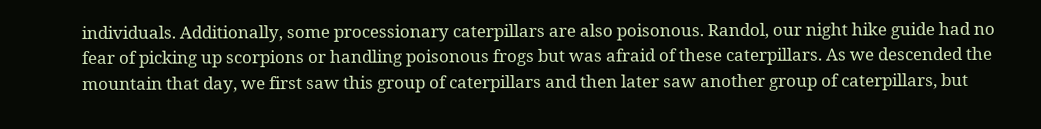individuals. Additionally, some processionary caterpillars are also poisonous. Randol, our night hike guide had no fear of picking up scorpions or handling poisonous frogs but was afraid of these caterpillars. As we descended the mountain that day, we first saw this group of caterpillars and then later saw another group of caterpillars, but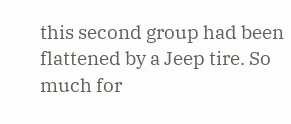this second group had been flattened by a Jeep tire. So much for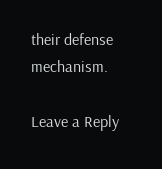their defense mechanism.

Leave a Reply